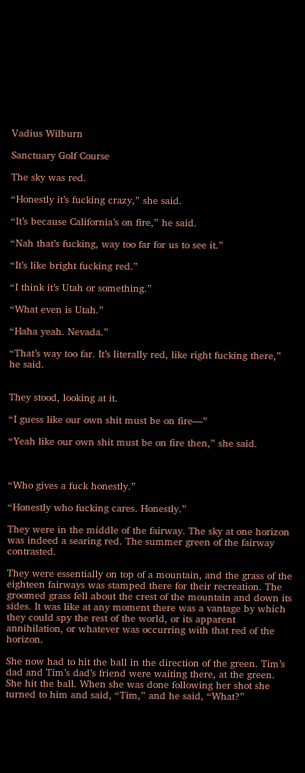Vadius Wilburn

Sanctuary Golf Course

The sky was red.

“Honestly it’s fucking crazy,” she said.

“It’s because California’s on fire,” he said.

“Nah that’s fucking, way too far for us to see it.”

“It’s like bright fucking red.”

“I think it’s Utah or something.”

“What even is Utah.”

“Haha yeah. Nevada.”

“That’s way too far. It’s literally red, like right fucking there,” he said.


They stood, looking at it.

“I guess like our own shit must be on fire—”

“Yeah like our own shit must be on fire then,” she said.



“Who gives a fuck honestly.”

“Honestly who fucking cares. Honestly.”

They were in the middle of the fairway. The sky at one horizon was indeed a searing red. The summer green of the fairway contrasted.

They were essentially on top of a mountain, and the grass of the eighteen fairways was stamped there for their recreation. The groomed grass fell about the crest of the mountain and down its sides. It was like at any moment there was a vantage by which they could spy the rest of the world, or its apparent annihilation, or whatever was occurring with that red of the horizon.

She now had to hit the ball in the direction of the green. Tim’s dad and Tim’s dad’s friend were waiting there, at the green. She hit the ball. When she was done following her shot she turned to him and said, “Tim,” and he said, “What?”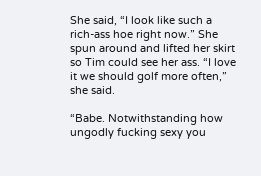She said, “I look like such a rich-ass hoe right now.” She spun around and lifted her skirt so Tim could see her ass. “I love it we should golf more often,” she said.

“Babe. Notwithstanding how ungodly fucking sexy you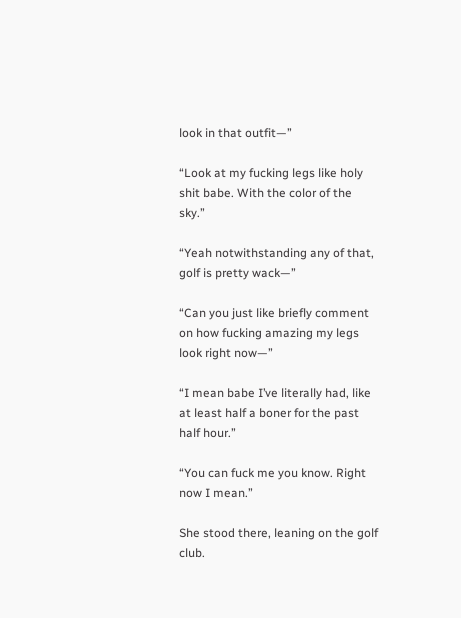look in that outfit—”

“Look at my fucking legs like holy shit babe. With the color of the sky.”

“Yeah notwithstanding any of that, golf is pretty wack—”

“Can you just like briefly comment on how fucking amazing my legs look right now—”

“I mean babe I’ve literally had, like at least half a boner for the past half hour.”

“You can fuck me you know. Right now I mean.”

She stood there, leaning on the golf club.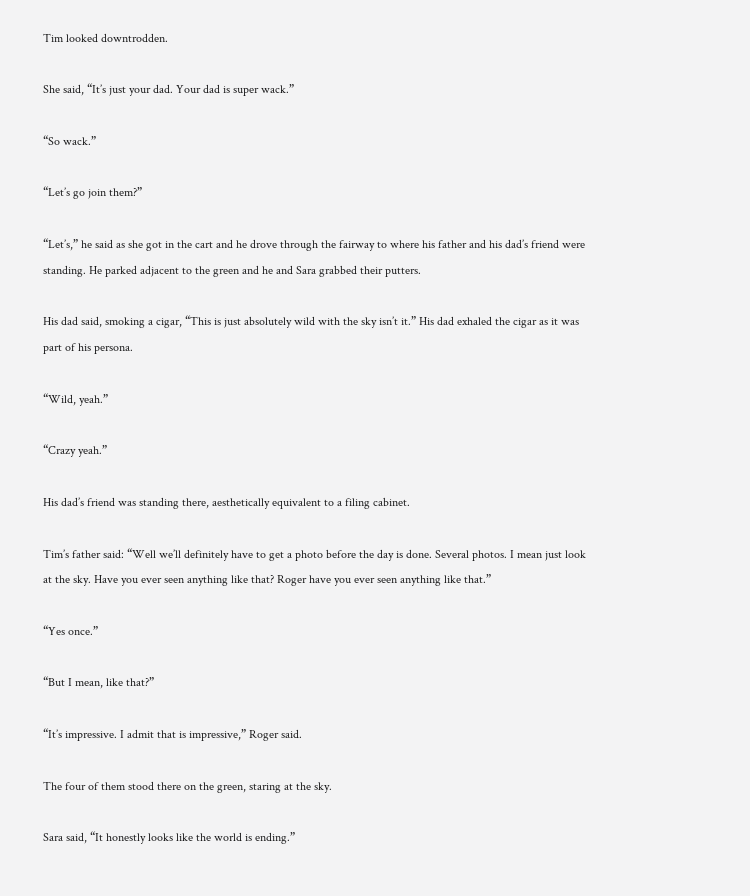Tim looked downtrodden.

She said, “It’s just your dad. Your dad is super wack.”

“So wack.”

“Let’s go join them?”

“Let’s,” he said as she got in the cart and he drove through the fairway to where his father and his dad’s friend were standing. He parked adjacent to the green and he and Sara grabbed their putters.

His dad said, smoking a cigar, “This is just absolutely wild with the sky isn’t it.” His dad exhaled the cigar as it was part of his persona.

“Wild, yeah.”

“Crazy yeah.”

His dad’s friend was standing there, aesthetically equivalent to a filing cabinet.

Tim’s father said: “Well we’ll definitely have to get a photo before the day is done. Several photos. I mean just look at the sky. Have you ever seen anything like that? Roger have you ever seen anything like that.”

“Yes once.”

“But I mean, like that?”

“It’s impressive. I admit that is impressive,” Roger said.

The four of them stood there on the green, staring at the sky.

Sara said, “It honestly looks like the world is ending.”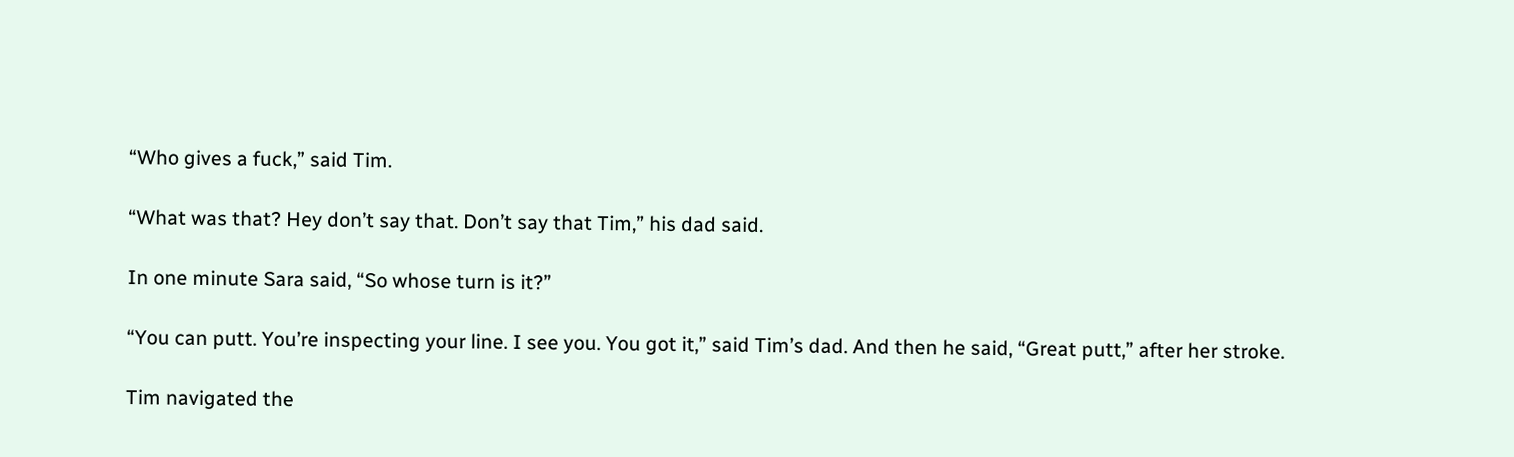“Who gives a fuck,” said Tim.

“What was that? Hey don’t say that. Don’t say that Tim,” his dad said.

In one minute Sara said, “So whose turn is it?”

“You can putt. You’re inspecting your line. I see you. You got it,” said Tim’s dad. And then he said, “Great putt,” after her stroke.

Tim navigated the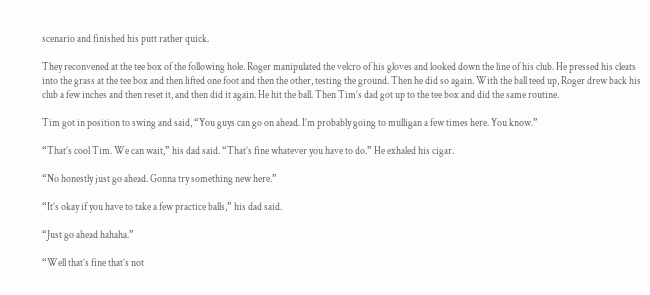scenario and finished his putt rather quick.

They reconvened at the tee box of the following hole. Roger manipulated the velcro of his gloves and looked down the line of his club. He pressed his cleats into the grass at the tee box and then lifted one foot and then the other, testing the ground. Then he did so again. With the ball teed up, Roger drew back his club a few inches and then reset it, and then did it again. He hit the ball. Then Tim’s dad got up to the tee box and did the same routine.

Tim got in position to swing and said, “You guys can go on ahead. I’m probably going to mulligan a few times here. You know.”

“That’s cool Tim. We can wait,” his dad said. “That’s fine whatever you have to do.” He exhaled his cigar.

“No honestly just go ahead. Gonna try something new here.”

“It’s okay if you have to take a few practice balls,” his dad said.

“Just go ahead hahaha.”

“Well that’s fine that’s not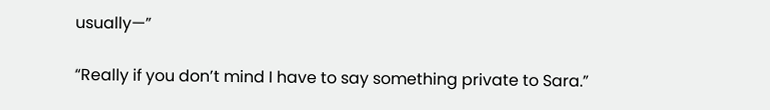usually—”

“Really if you don’t mind I have to say something private to Sara.”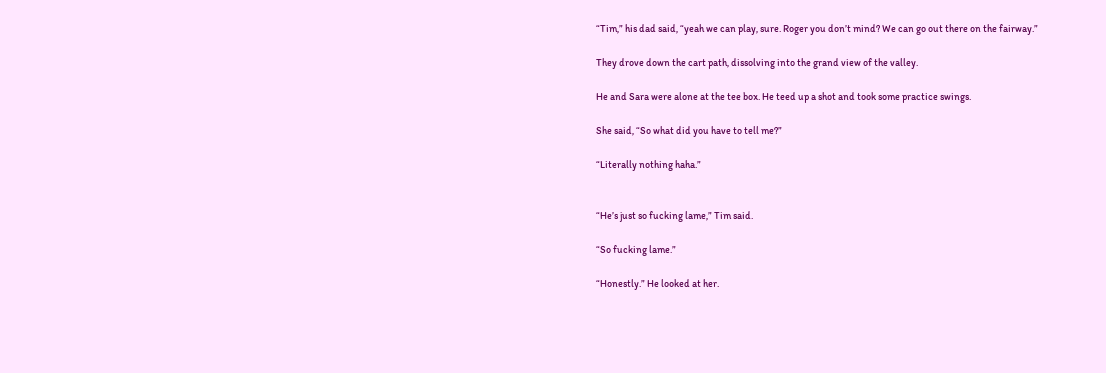“Tim,” his dad said, “yeah we can play, sure. Roger you don’t mind? We can go out there on the fairway.”

They drove down the cart path, dissolving into the grand view of the valley.

He and Sara were alone at the tee box. He teed up a shot and took some practice swings.

She said, “So what did you have to tell me?”

“Literally nothing haha.”


“He’s just so fucking lame,” Tim said.

“So fucking lame.”

“Honestly.” He looked at her.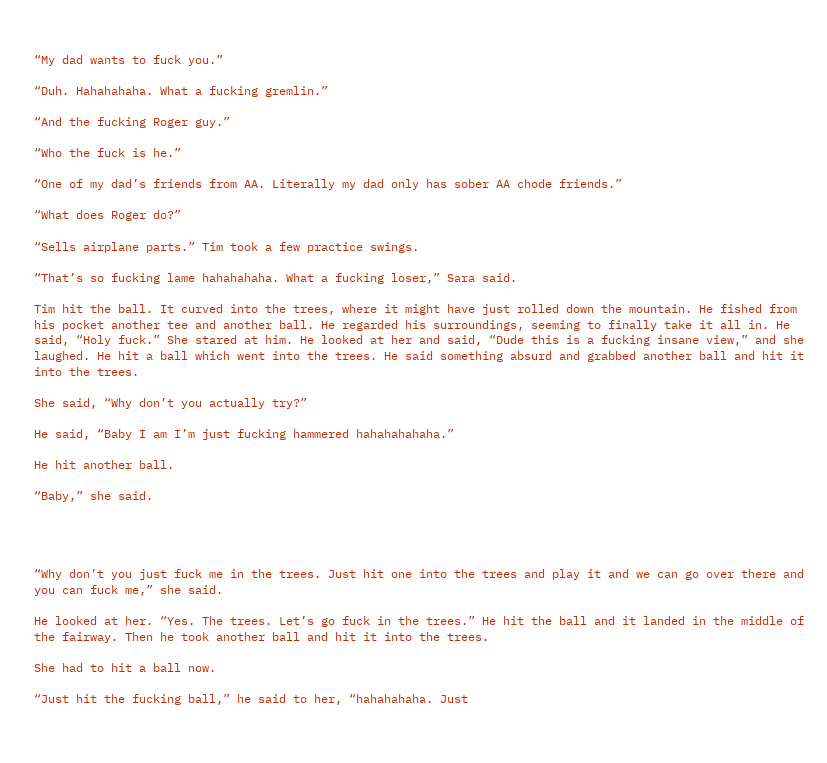“My dad wants to fuck you.”

“Duh. Hahahahaha. What a fucking gremlin.”

“And the fucking Roger guy.”

“Who the fuck is he.”

“One of my dad’s friends from AA. Literally my dad only has sober AA chode friends.”

“What does Roger do?”

“Sells airplane parts.” Tim took a few practice swings.

“That’s so fucking lame hahahahaha. What a fucking loser,” Sara said.

Tim hit the ball. It curved into the trees, where it might have just rolled down the mountain. He fished from his pocket another tee and another ball. He regarded his surroundings, seeming to finally take it all in. He said, “Holy fuck.” She stared at him. He looked at her and said, “Dude this is a fucking insane view,” and she laughed. He hit a ball which went into the trees. He said something absurd and grabbed another ball and hit it into the trees.

She said, “Why don’t you actually try?”

He said, “Baby I am I’m just fucking hammered hahahahahaha.”

He hit another ball.

“Baby,” she said.




“Why don’t you just fuck me in the trees. Just hit one into the trees and play it and we can go over there and you can fuck me,” she said.

He looked at her. “Yes. The trees. Let’s go fuck in the trees.” He hit the ball and it landed in the middle of the fairway. Then he took another ball and hit it into the trees.

She had to hit a ball now.

“Just hit the fucking ball,” he said to her, “hahahahaha. Just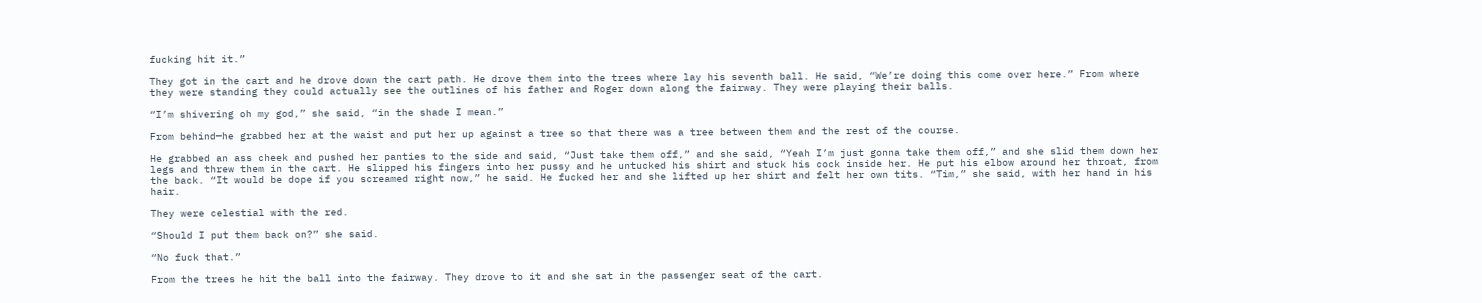fucking hit it.”

They got in the cart and he drove down the cart path. He drove them into the trees where lay his seventh ball. He said, “We’re doing this come over here.” From where they were standing they could actually see the outlines of his father and Roger down along the fairway. They were playing their balls.

“I’m shivering oh my god,” she said, “in the shade I mean.”

From behind—he grabbed her at the waist and put her up against a tree so that there was a tree between them and the rest of the course.

He grabbed an ass cheek and pushed her panties to the side and said, “Just take them off,” and she said, “Yeah I’m just gonna take them off,” and she slid them down her legs and threw them in the cart. He slipped his fingers into her pussy and he untucked his shirt and stuck his cock inside her. He put his elbow around her throat, from the back. “It would be dope if you screamed right now,” he said. He fucked her and she lifted up her shirt and felt her own tits. “Tim,” she said, with her hand in his hair.

They were celestial with the red.

“Should I put them back on?” she said.

“No fuck that.”

From the trees he hit the ball into the fairway. They drove to it and she sat in the passenger seat of the cart.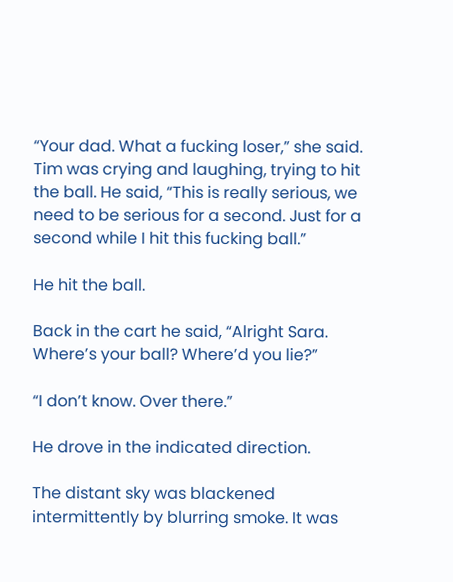“Your dad. What a fucking loser,” she said. Tim was crying and laughing, trying to hit the ball. He said, “This is really serious, we need to be serious for a second. Just for a second while I hit this fucking ball.”

He hit the ball.

Back in the cart he said, “Alright Sara. Where’s your ball? Where’d you lie?”

“I don’t know. Over there.”

He drove in the indicated direction.

The distant sky was blackened intermittently by blurring smoke. It was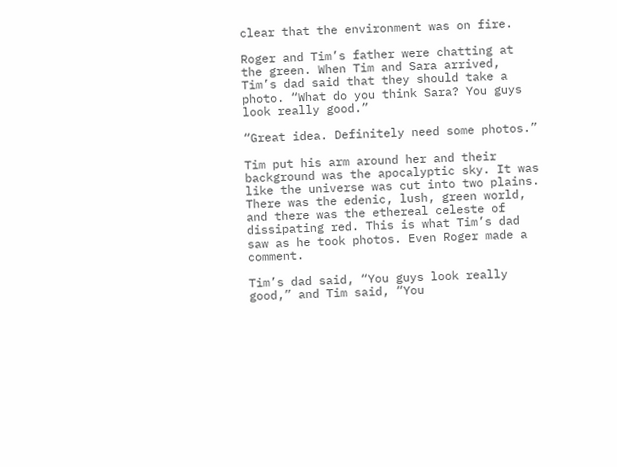clear that the environment was on fire.

Roger and Tim’s father were chatting at the green. When Tim and Sara arrived, Tim’s dad said that they should take a photo. “What do you think Sara? You guys look really good.”

“Great idea. Definitely need some photos.”

Tim put his arm around her and their background was the apocalyptic sky. It was like the universe was cut into two plains. There was the edenic, lush, green world, and there was the ethereal celeste of dissipating red. This is what Tim’s dad saw as he took photos. Even Roger made a comment.

Tim’s dad said, “You guys look really good,” and Tim said, “You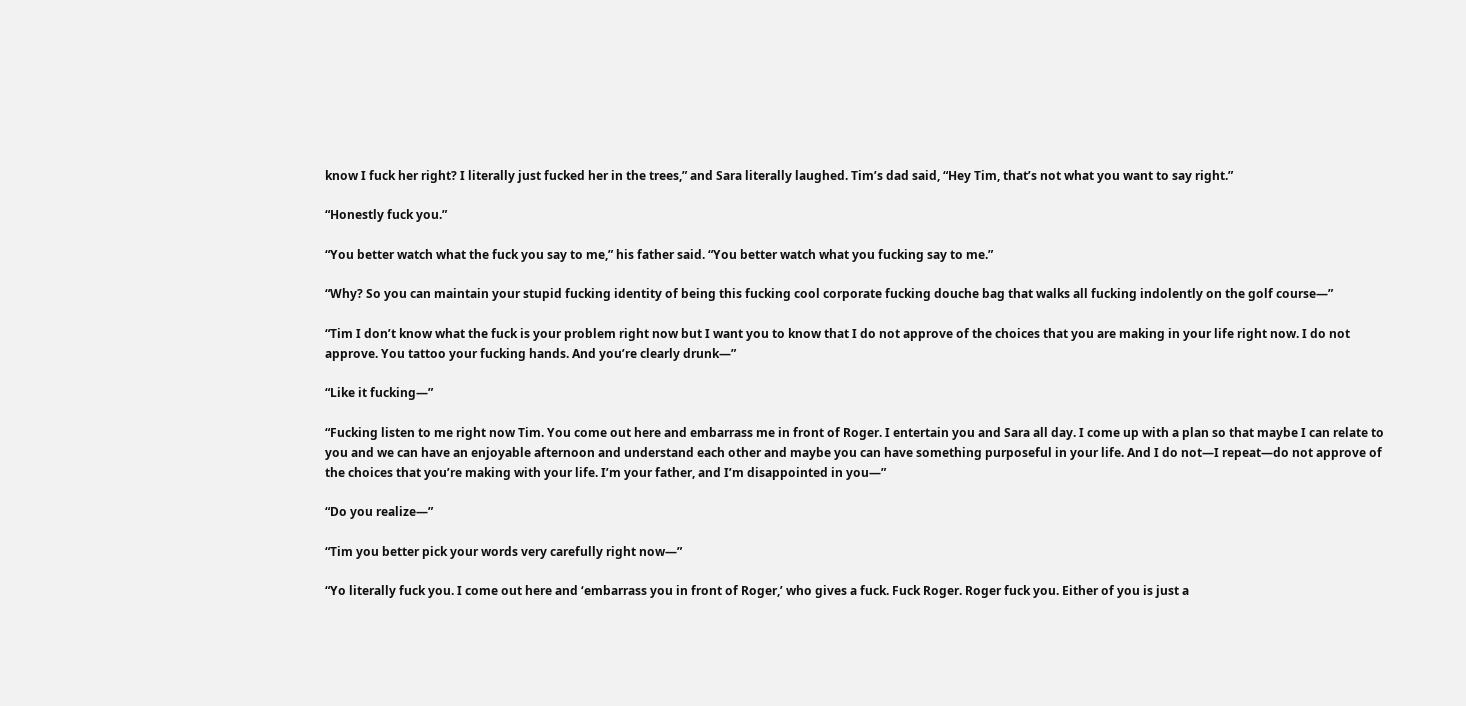know I fuck her right? I literally just fucked her in the trees,” and Sara literally laughed. Tim’s dad said, “Hey Tim, that’s not what you want to say right.”

“Honestly fuck you.”

“You better watch what the fuck you say to me,” his father said. “You better watch what you fucking say to me.”

“Why? So you can maintain your stupid fucking identity of being this fucking cool corporate fucking douche bag that walks all fucking indolently on the golf course—”

“Tim I don’t know what the fuck is your problem right now but I want you to know that I do not approve of the choices that you are making in your life right now. I do not approve. You tattoo your fucking hands. And you’re clearly drunk—”

“Like it fucking—”

“Fucking listen to me right now Tim. You come out here and embarrass me in front of Roger. I entertain you and Sara all day. I come up with a plan so that maybe I can relate to you and we can have an enjoyable afternoon and understand each other and maybe you can have something purposeful in your life. And I do not—I repeat—do not approve of the choices that you’re making with your life. I’m your father, and I’m disappointed in you—”

“Do you realize—”

“Tim you better pick your words very carefully right now—”

“Yo literally fuck you. I come out here and ‘embarrass you in front of Roger,’ who gives a fuck. Fuck Roger. Roger fuck you. Either of you is just a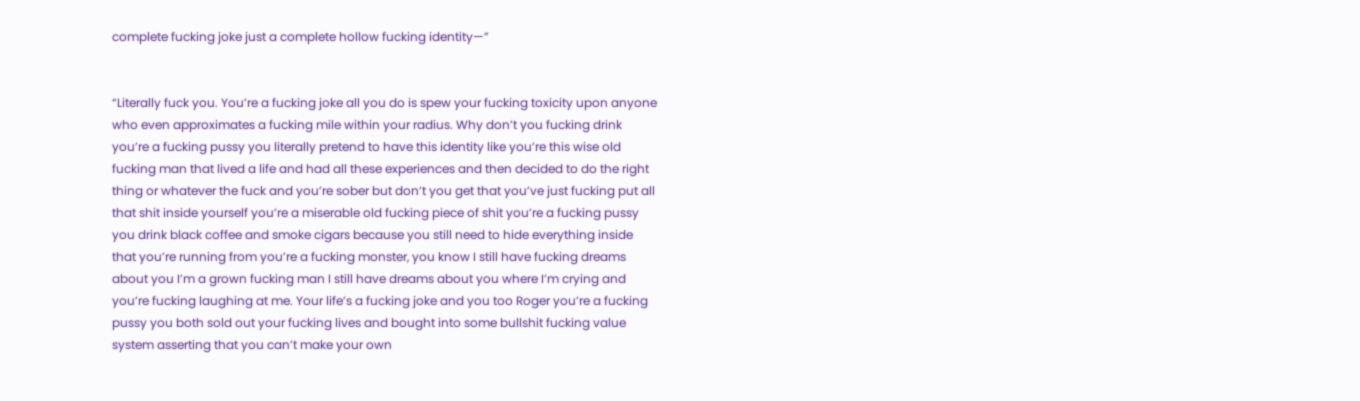complete fucking joke just a complete hollow fucking identity—”


“Literally fuck you. You’re a fucking joke all you do is spew your fucking toxicity upon anyone who even approximates a fucking mile within your radius. Why don’t you fucking drink you’re a fucking pussy you literally pretend to have this identity like you’re this wise old fucking man that lived a life and had all these experiences and then decided to do the right thing or whatever the fuck and you’re sober but don’t you get that you’ve just fucking put all that shit inside yourself you’re a miserable old fucking piece of shit you’re a fucking pussy you drink black coffee and smoke cigars because you still need to hide everything inside that you’re running from you’re a fucking monster, you know I still have fucking dreams about you I’m a grown fucking man I still have dreams about you where I’m crying and you’re fucking laughing at me. Your life’s a fucking joke and you too Roger you’re a fucking pussy you both sold out your fucking lives and bought into some bullshit fucking value system asserting that you can’t make your own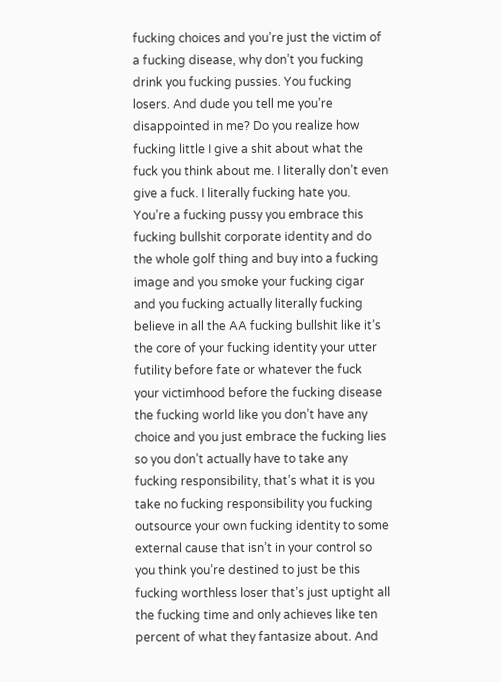fucking choices and you’re just the victim of a fucking disease, why don’t you fucking drink you fucking pussies. You fucking losers. And dude you tell me you’re disappointed in me? Do you realize how fucking little I give a shit about what the fuck you think about me. I literally don’t even give a fuck. I literally fucking hate you. You’re a fucking pussy you embrace this fucking bullshit corporate identity and do the whole golf thing and buy into a fucking image and you smoke your fucking cigar and you fucking actually literally fucking believe in all the AA fucking bullshit like it’s the core of your fucking identity your utter futility before fate or whatever the fuck your victimhood before the fucking disease the fucking world like you don’t have any choice and you just embrace the fucking lies so you don’t actually have to take any fucking responsibility, that’s what it is you take no fucking responsibility you fucking outsource your own fucking identity to some external cause that isn’t in your control so you think you’re destined to just be this fucking worthless loser that’s just uptight all the fucking time and only achieves like ten percent of what they fantasize about. And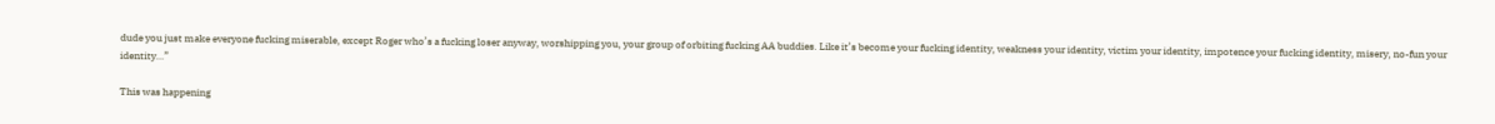dude you just make everyone fucking miserable, except Roger who’s a fucking loser anyway, worshipping you, your group of orbiting fucking AA buddies. Like it’s become your fucking identity, weakness your identity, victim your identity, impotence your fucking identity, misery, no-fun your identity…”

This was happening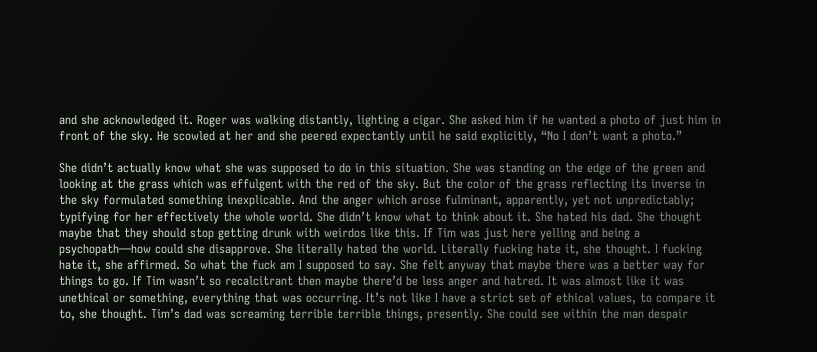and she acknowledged it. Roger was walking distantly, lighting a cigar. She asked him if he wanted a photo of just him in front of the sky. He scowled at her and she peered expectantly until he said explicitly, “No I don’t want a photo.”

She didn’t actually know what she was supposed to do in this situation. She was standing on the edge of the green and looking at the grass which was effulgent with the red of the sky. But the color of the grass reflecting its inverse in the sky formulated something inexplicable. And the anger which arose fulminant, apparently, yet not unpredictably; typifying for her effectively the whole world. She didn’t know what to think about it. She hated his dad. She thought maybe that they should stop getting drunk with weirdos like this. If Tim was just here yelling and being a psychopath—how could she disapprove. She literally hated the world. Literally fucking hate it, she thought. I fucking hate it, she affirmed. So what the fuck am I supposed to say. She felt anyway that maybe there was a better way for things to go. If Tim wasn’t so recalcitrant then maybe there’d be less anger and hatred. It was almost like it was unethical or something, everything that was occurring. It’s not like I have a strict set of ethical values, to compare it to, she thought. Tim’s dad was screaming terrible terrible things, presently. She could see within the man despair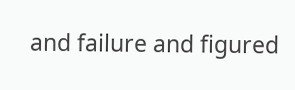and failure and figured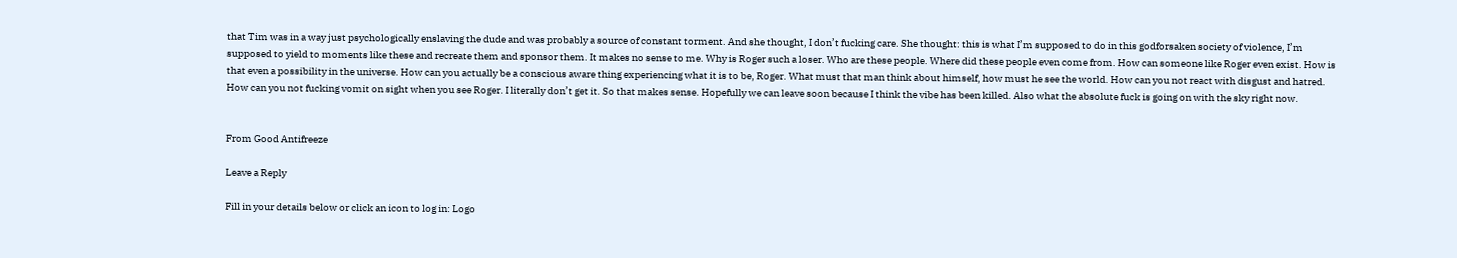that Tim was in a way just psychologically enslaving the dude and was probably a source of constant torment. And she thought, I don’t fucking care. She thought: this is what I’m supposed to do in this godforsaken society of violence, I’m supposed to yield to moments like these and recreate them and sponsor them. It makes no sense to me. Why is Roger such a loser. Who are these people. Where did these people even come from. How can someone like Roger even exist. How is that even a possibility in the universe. How can you actually be a conscious aware thing experiencing what it is to be, Roger. What must that man think about himself, how must he see the world. How can you not react with disgust and hatred. How can you not fucking vomit on sight when you see Roger. I literally don’t get it. So that makes sense. Hopefully we can leave soon because I think the vibe has been killed. Also what the absolute fuck is going on with the sky right now.


From Good Antifreeze

Leave a Reply

Fill in your details below or click an icon to log in: Logo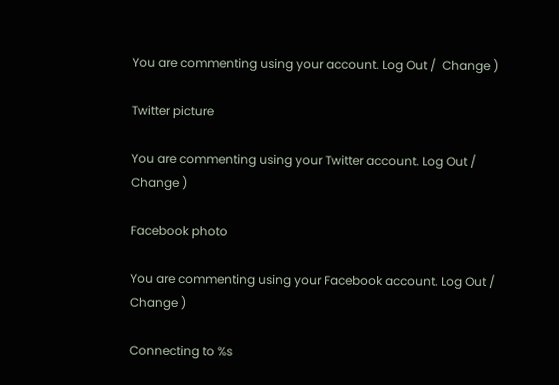You are commenting using your account. Log Out /  Change )

Twitter picture

You are commenting using your Twitter account. Log Out /  Change )

Facebook photo

You are commenting using your Facebook account. Log Out /  Change )

Connecting to %s